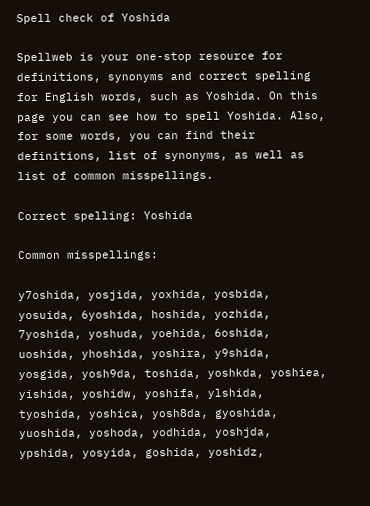Spell check of Yoshida

Spellweb is your one-stop resource for definitions, synonyms and correct spelling for English words, such as Yoshida. On this page you can see how to spell Yoshida. Also, for some words, you can find their definitions, list of synonyms, as well as list of common misspellings.

Correct spelling: Yoshida

Common misspellings:

y7oshida, yosjida, yoxhida, yosbida, yosuida, 6yoshida, hoshida, yozhida, 7yoshida, yoshuda, yoehida, 6oshida, uoshida, yhoshida, yoshira, y9shida, yosgida, yosh9da, toshida, yoshkda, yoshiea, yishida, yoshidw, yoshifa, ylshida, tyoshida, yoshica, yosh8da, gyoshida, yuoshida, yoshoda, yodhida, yoshjda, ypshida, yosyida, goshida, yoshidz,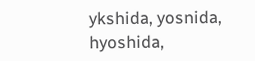ykshida, yosnida, hyoshida,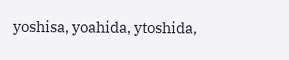yoshisa, yoahida, ytoshida,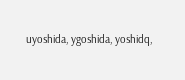uyoshida, ygoshida, yoshidq,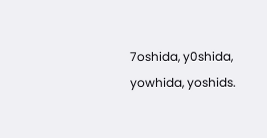7oshida, y0shida, yowhida, yoshids.